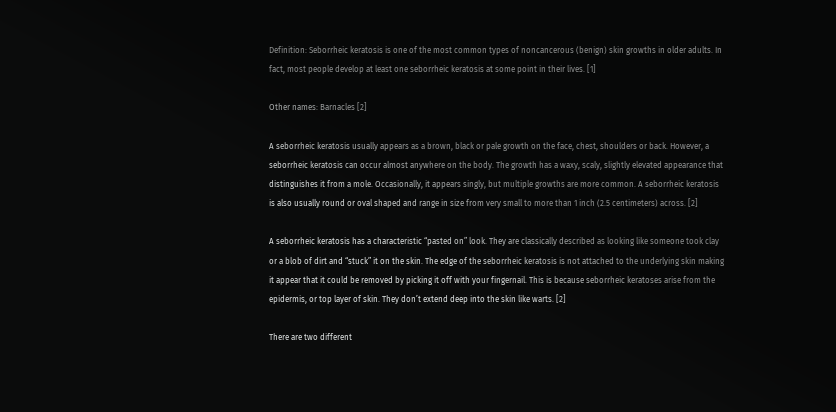Definition: Seborrheic keratosis is one of the most common types of noncancerous (benign) skin growths in older adults. In fact, most people develop at least one seborrheic keratosis at some point in their lives. [1]

Other names: Barnacles [2]

A seborrheic keratosis usually appears as a brown, black or pale growth on the face, chest, shoulders or back. However, a seborrheic keratosis can occur almost anywhere on the body. The growth has a waxy, scaly, slightly elevated appearance that distinguishes it from a mole. Occasionally, it appears singly, but multiple growths are more common. A seborrheic keratosis is also usually round or oval shaped and range in size from very small to more than 1 inch (2.5 centimeters) across. [2]

A seborrheic keratosis has a characteristic “pasted on” look. They are classically described as looking like someone took clay or a blob of dirt and “stuck” it on the skin. The edge of the seborrheic keratosis is not attached to the underlying skin making it appear that it could be removed by picking it off with your fingernail. This is because seborrheic keratoses arise from the epidermis, or top layer of skin. They don’t extend deep into the skin like warts. [2]

There are two different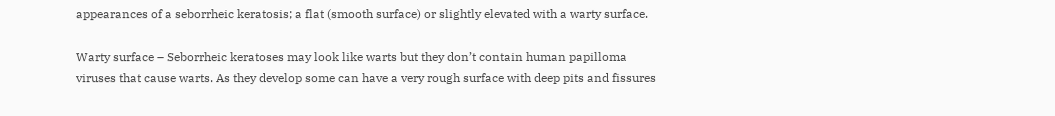appearances of a seborrheic keratosis; a flat (smooth surface) or slightly elevated with a warty surface.

Warty surface – Seborrheic keratoses may look like warts but they don’t contain human papilloma viruses that cause warts. As they develop some can have a very rough surface with deep pits and fissures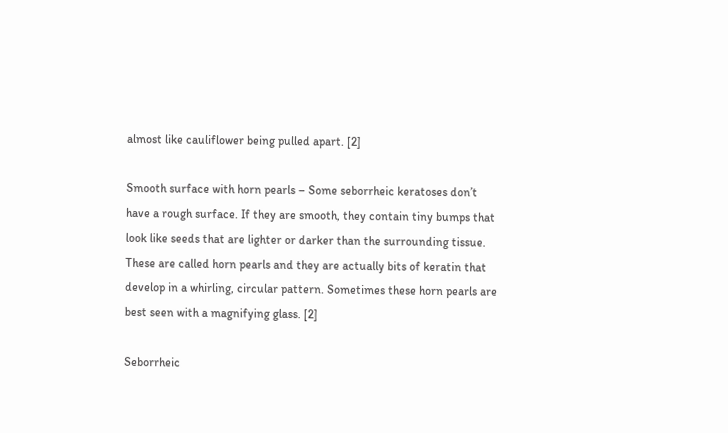almost like cauliflower being pulled apart. [2]

Smooth surface with horn pearls – Some seborrheic keratoses don’t have a rough surface. If they are smooth, they contain tiny bumps that look like seeds that are lighter or darker than the surrounding tissue. These are called horn pearls and they are actually bits of keratin that develop in a whirling, circular pattern. Sometimes these horn pearls are best seen with a magnifying glass. [2]

Seborrheic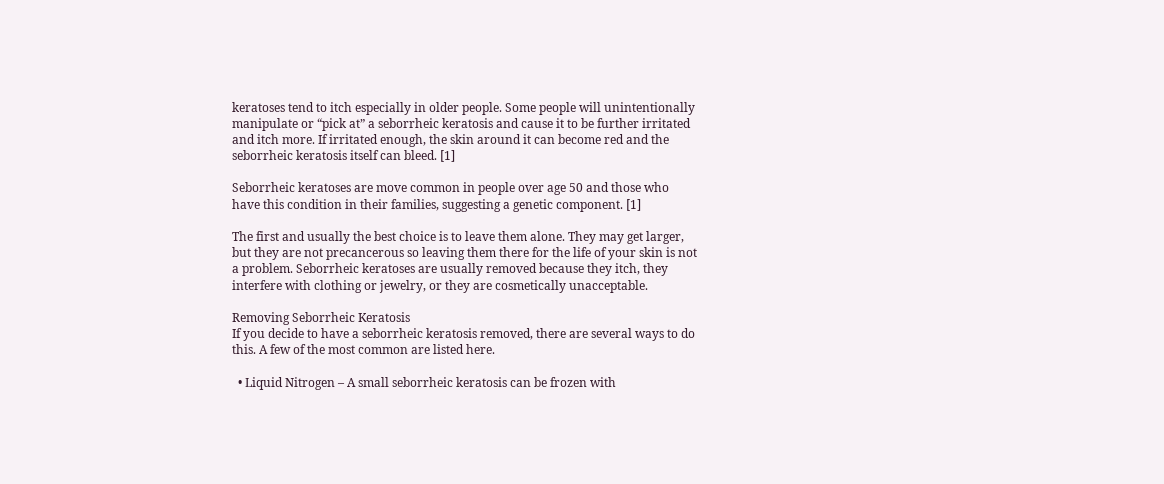keratoses tend to itch especially in older people. Some people will unintentionally manipulate or “pick at” a seborrheic keratosis and cause it to be further irritated and itch more. If irritated enough, the skin around it can become red and the seborrheic keratosis itself can bleed. [1]

Seborrheic keratoses are move common in people over age 50 and those who have this condition in their families, suggesting a genetic component. [1]

The first and usually the best choice is to leave them alone. They may get larger, but they are not precancerous so leaving them there for the life of your skin is not a problem. Seborrheic keratoses are usually removed because they itch, they interfere with clothing or jewelry, or they are cosmetically unacceptable.

Removing Seborrheic Keratosis
If you decide to have a seborrheic keratosis removed, there are several ways to do this. A few of the most common are listed here.

  • Liquid Nitrogen – A small seborrheic keratosis can be frozen with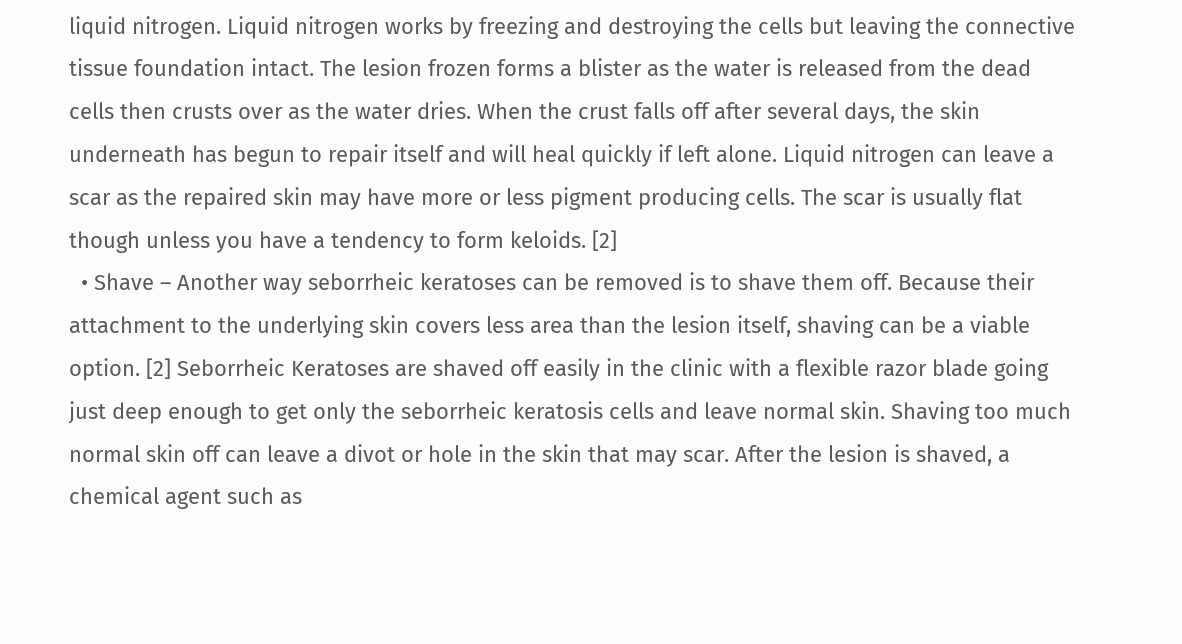liquid nitrogen. Liquid nitrogen works by freezing and destroying the cells but leaving the connective tissue foundation intact. The lesion frozen forms a blister as the water is released from the dead cells then crusts over as the water dries. When the crust falls off after several days, the skin underneath has begun to repair itself and will heal quickly if left alone. Liquid nitrogen can leave a scar as the repaired skin may have more or less pigment producing cells. The scar is usually flat though unless you have a tendency to form keloids. [2]
  • Shave – Another way seborrheic keratoses can be removed is to shave them off. Because their attachment to the underlying skin covers less area than the lesion itself, shaving can be a viable option. [2] Seborrheic Keratoses are shaved off easily in the clinic with a flexible razor blade going just deep enough to get only the seborrheic keratosis cells and leave normal skin. Shaving too much normal skin off can leave a divot or hole in the skin that may scar. After the lesion is shaved, a chemical agent such as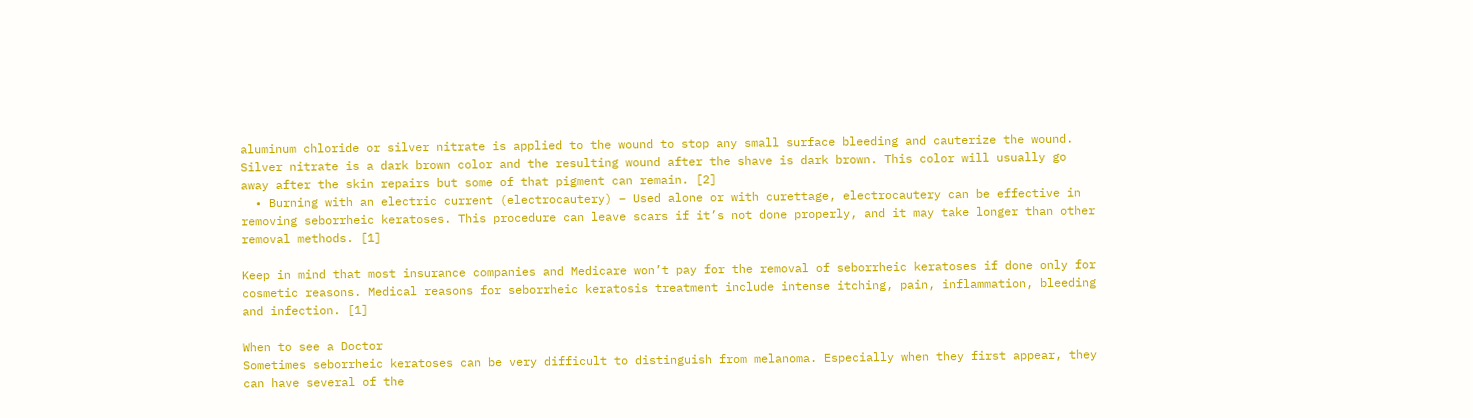aluminum chloride or silver nitrate is applied to the wound to stop any small surface bleeding and cauterize the wound. Silver nitrate is a dark brown color and the resulting wound after the shave is dark brown. This color will usually go away after the skin repairs but some of that pigment can remain. [2]
  • Burning with an electric current (electrocautery) – Used alone or with curettage, electrocautery can be effective in removing seborrheic keratoses. This procedure can leave scars if it’s not done properly, and it may take longer than other removal methods. [1]

Keep in mind that most insurance companies and Medicare won’t pay for the removal of seborrheic keratoses if done only for cosmetic reasons. Medical reasons for seborrheic keratosis treatment include intense itching, pain, inflammation, bleeding and infection. [1]

When to see a Doctor
Sometimes seborrheic keratoses can be very difficult to distinguish from melanoma. Especially when they first appear, they can have several of the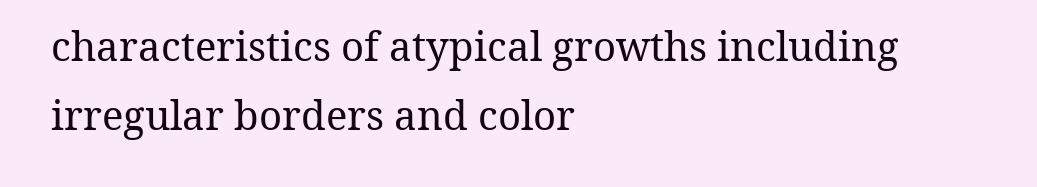characteristics of atypical growths including irregular borders and color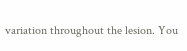variation throughout the lesion. You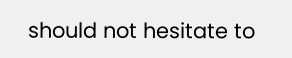should not hesitate to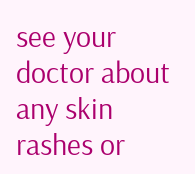see your doctor about any skin rashes or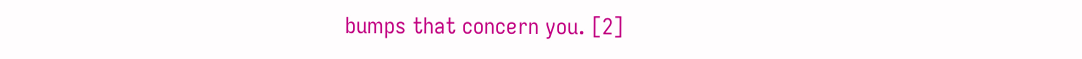bumps that concern you. [2]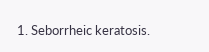1. Seborrheic keratosis.